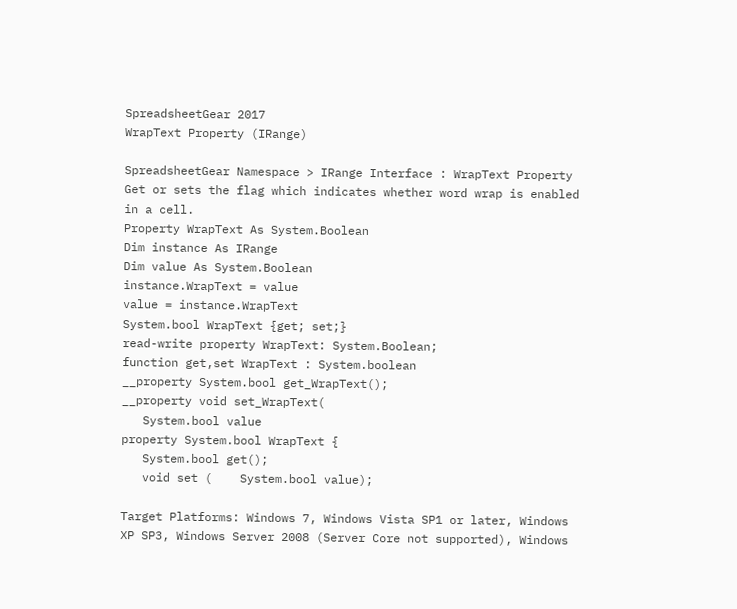SpreadsheetGear 2017
WrapText Property (IRange)

SpreadsheetGear Namespace > IRange Interface : WrapText Property
Get or sets the flag which indicates whether word wrap is enabled in a cell.
Property WrapText As System.Boolean
Dim instance As IRange
Dim value As System.Boolean
instance.WrapText = value
value = instance.WrapText
System.bool WrapText {get; set;}
read-write property WrapText: System.Boolean;
function get,set WrapText : System.boolean
__property System.bool get_WrapText();
__property void set_WrapText(
   System.bool value
property System.bool WrapText {
   System.bool get();
   void set (    System.bool value);

Target Platforms: Windows 7, Windows Vista SP1 or later, Windows XP SP3, Windows Server 2008 (Server Core not supported), Windows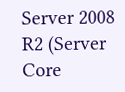Server 2008 R2 (Server Core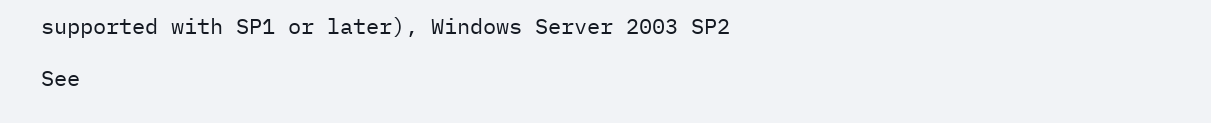supported with SP1 or later), Windows Server 2003 SP2

See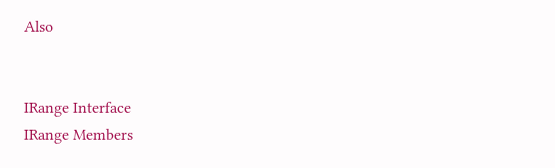Also


IRange Interface
IRange Members